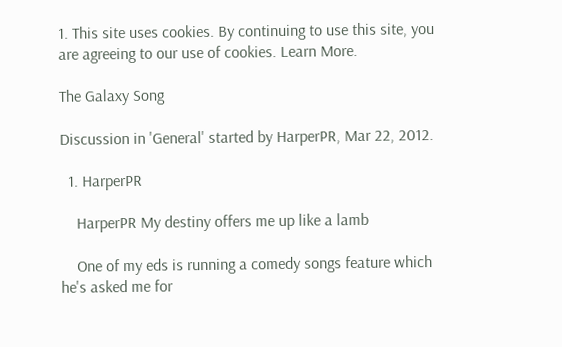1. This site uses cookies. By continuing to use this site, you are agreeing to our use of cookies. Learn More.

The Galaxy Song

Discussion in 'General' started by HarperPR, Mar 22, 2012.

  1. HarperPR

    HarperPR My destiny offers me up like a lamb

    One of my eds is running a comedy songs feature which he's asked me for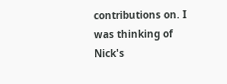contributions on. I was thinking of Nick's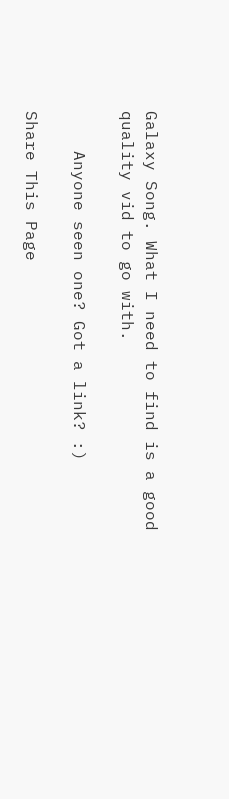Galaxy Song. What I need to find is a good quality vid to go with.

    Anyone seen one? Got a link? :)

Share This Page